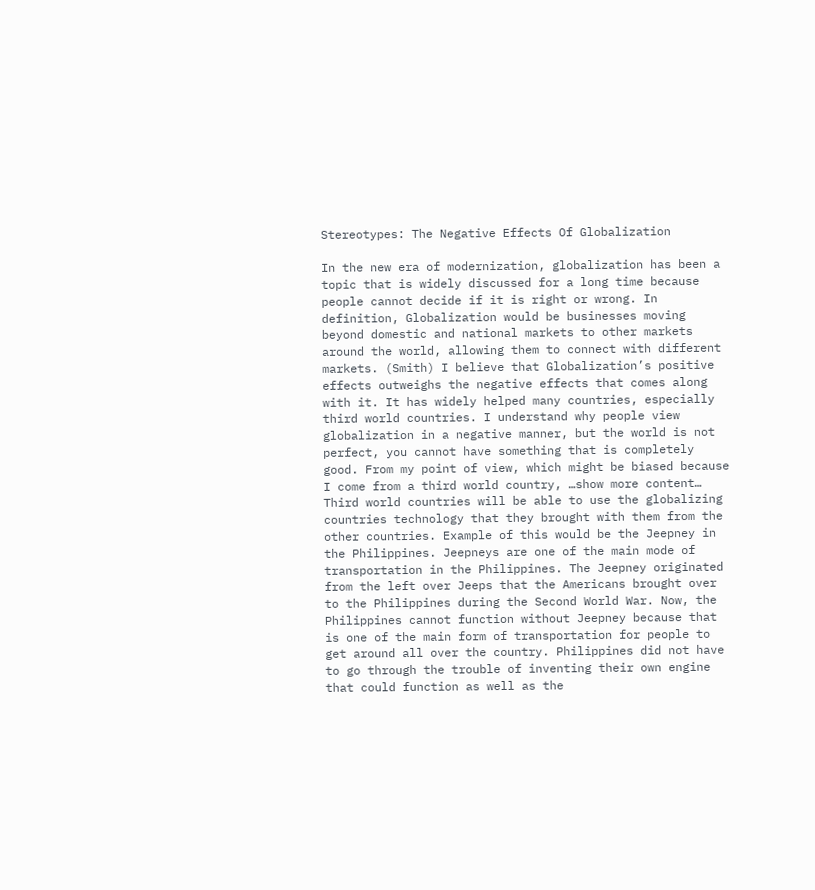Stereotypes: The Negative Effects Of Globalization

In the new era of modernization, globalization has been a topic that is widely discussed for a long time because people cannot decide if it is right or wrong. In definition, Globalization would be businesses moving beyond domestic and national markets to other markets around the world, allowing them to connect with different markets. (Smith) I believe that Globalization’s positive effects outweighs the negative effects that comes along with it. It has widely helped many countries, especially third world countries. I understand why people view globalization in a negative manner, but the world is not perfect, you cannot have something that is completely good. From my point of view, which might be biased because I come from a third world country, …show more content…
Third world countries will be able to use the globalizing countries technology that they brought with them from the other countries. Example of this would be the Jeepney in the Philippines. Jeepneys are one of the main mode of transportation in the Philippines. The Jeepney originated from the left over Jeeps that the Americans brought over to the Philippines during the Second World War. Now, the Philippines cannot function without Jeepney because that is one of the main form of transportation for people to get around all over the country. Philippines did not have to go through the trouble of inventing their own engine that could function as well as the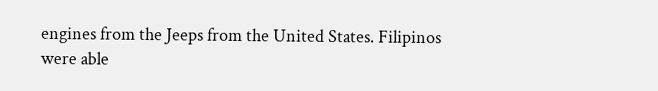engines from the Jeeps from the United States. Filipinos were able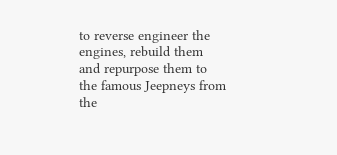to reverse engineer the engines, rebuild them and repurpose them to the famous Jeepneys from the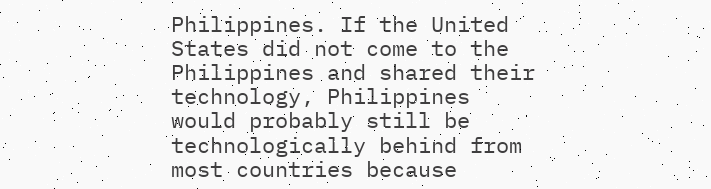Philippines. If the United States did not come to the Philippines and shared their technology, Philippines would probably still be technologically behind from most countries because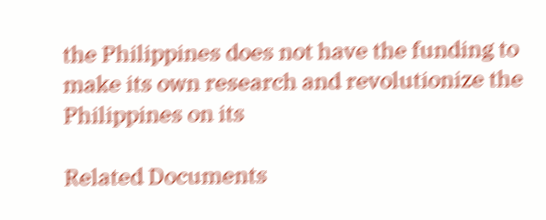the Philippines does not have the funding to make its own research and revolutionize the Philippines on its

Related Documents